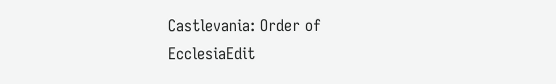Castlevania: Order of EcclesiaEdit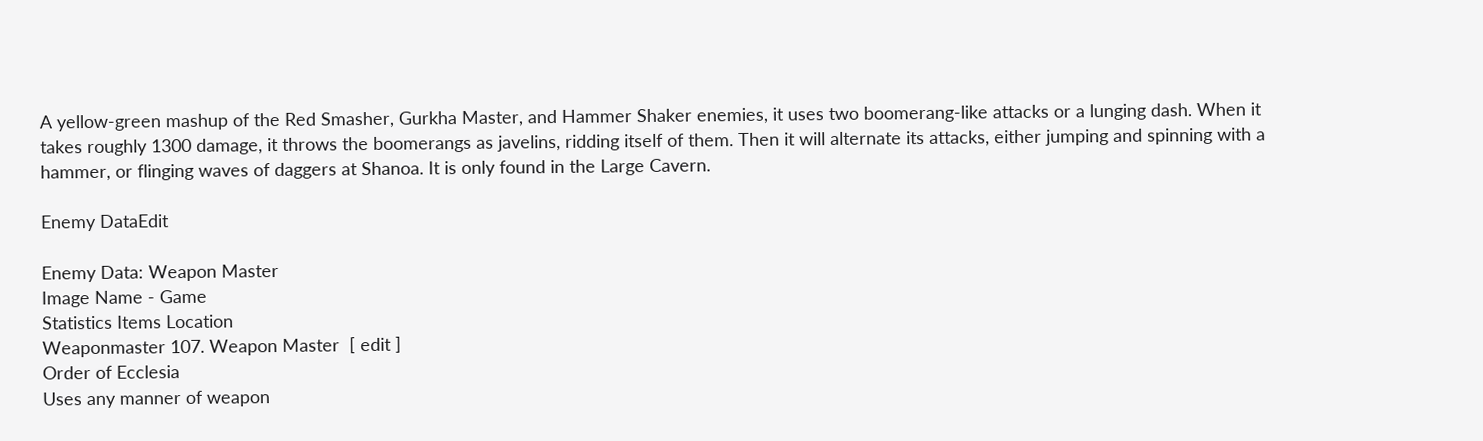A yellow-green mashup of the Red Smasher, Gurkha Master, and Hammer Shaker enemies, it uses two boomerang-like attacks or a lunging dash. When it takes roughly 1300 damage, it throws the boomerangs as javelins, ridding itself of them. Then it will alternate its attacks, either jumping and spinning with a hammer, or flinging waves of daggers at Shanoa. It is only found in the Large Cavern.

Enemy DataEdit

Enemy Data: Weapon Master
Image Name - Game
Statistics Items Location
Weaponmaster 107. Weapon Master  [ edit ]
Order of Ecclesia
Uses any manner of weapon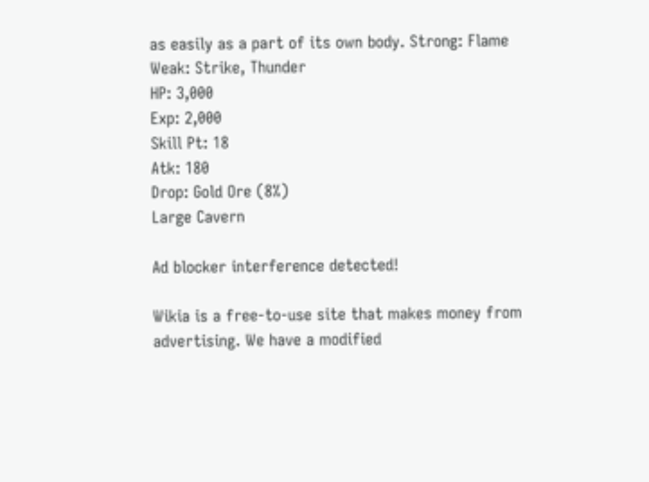as easily as a part of its own body. Strong: Flame
Weak: Strike, Thunder
HP: 3,000
Exp: 2,000
Skill Pt: 18
Atk: 180
Drop: Gold Ore (8%)
Large Cavern

Ad blocker interference detected!

Wikia is a free-to-use site that makes money from advertising. We have a modified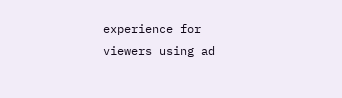experience for viewers using ad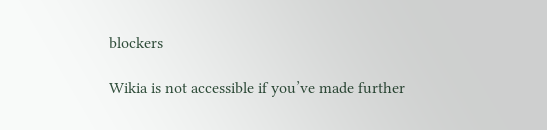blockers

Wikia is not accessible if you’ve made further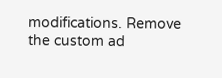modifications. Remove the custom ad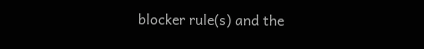blocker rule(s) and the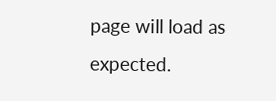page will load as expected.